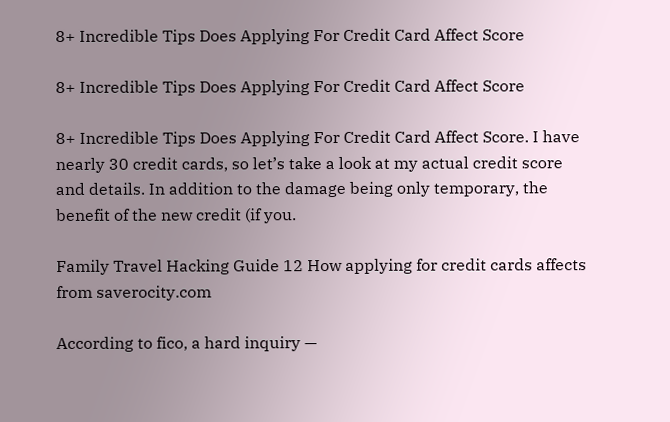8+ Incredible Tips Does Applying For Credit Card Affect Score

8+ Incredible Tips Does Applying For Credit Card Affect Score

8+ Incredible Tips Does Applying For Credit Card Affect Score. I have nearly 30 credit cards, so let’s take a look at my actual credit score and details. In addition to the damage being only temporary, the benefit of the new credit (if you.

Family Travel Hacking Guide 12 How applying for credit cards affects from saverocity.com

According to fico, a hard inquiry —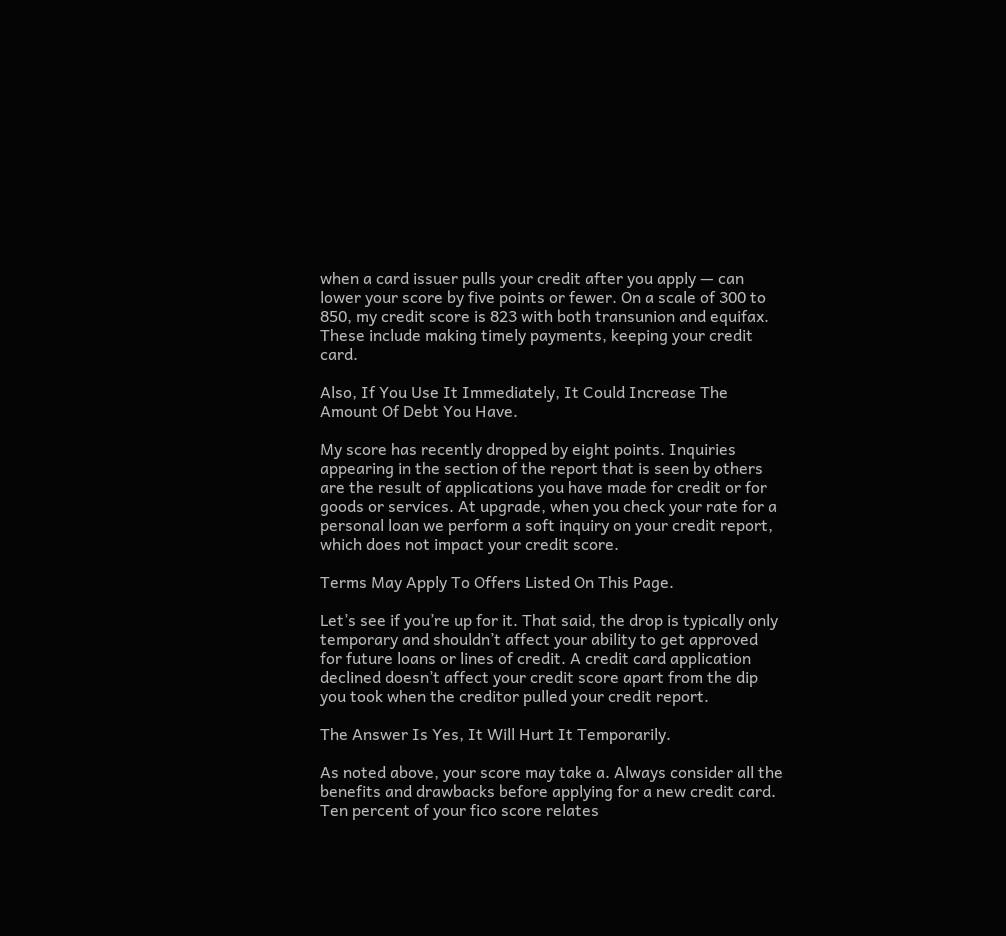when a card issuer pulls your credit after you apply — can lower your score by five points or fewer. On a scale of 300 to 850, my credit score is 823 with both transunion and equifax. These include making timely payments, keeping your credit card.

Also, If You Use It Immediately, It Could Increase The Amount Of Debt You Have.

My score has recently dropped by eight points. Inquiries appearing in the section of the report that is seen by others are the result of applications you have made for credit or for goods or services. At upgrade, when you check your rate for a personal loan we perform a soft inquiry on your credit report, which does not impact your credit score.

Terms May Apply To Offers Listed On This Page.

Let’s see if you’re up for it. That said, the drop is typically only temporary and shouldn’t affect your ability to get approved for future loans or lines of credit. A credit card application declined doesn’t affect your credit score apart from the dip you took when the creditor pulled your credit report.

The Answer Is Yes, It Will Hurt It Temporarily.

As noted above, your score may take a. Always consider all the benefits and drawbacks before applying for a new credit card. Ten percent of your fico score relates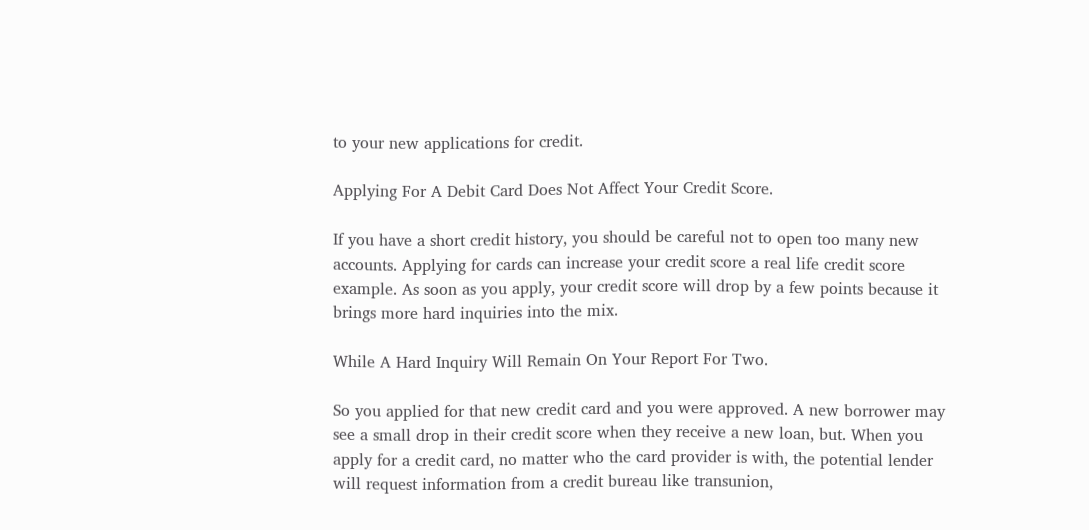to your new applications for credit.

Applying For A Debit Card Does Not Affect Your Credit Score.

If you have a short credit history, you should be careful not to open too many new accounts. Applying for cards can increase your credit score a real life credit score example. As soon as you apply, your credit score will drop by a few points because it brings more hard inquiries into the mix.

While A Hard Inquiry Will Remain On Your Report For Two.

So you applied for that new credit card and you were approved. A new borrower may see a small drop in their credit score when they receive a new loan, but. When you apply for a credit card, no matter who the card provider is with, the potential lender will request information from a credit bureau like transunion,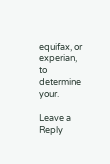equifax, or experian, to determine your.

Leave a Reply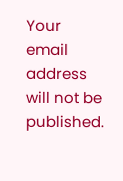Your email address will not be published.